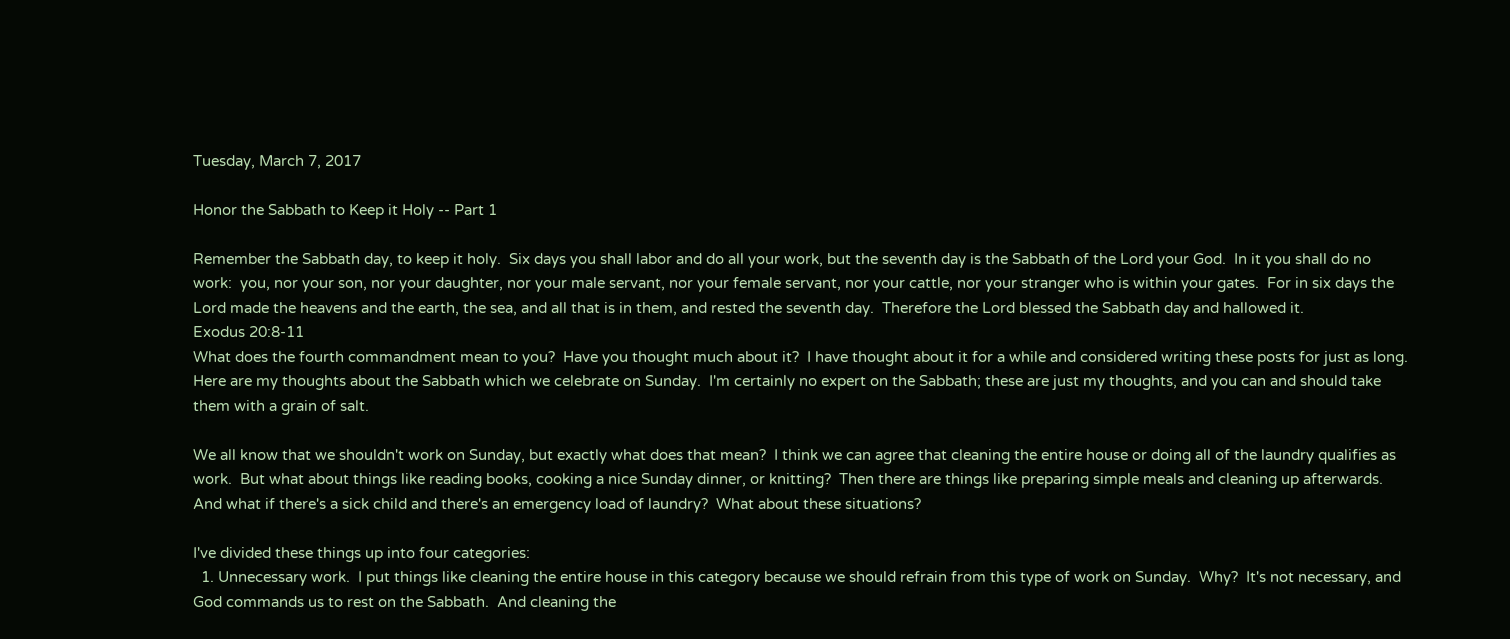Tuesday, March 7, 2017

Honor the Sabbath to Keep it Holy -- Part 1

Remember the Sabbath day, to keep it holy.  Six days you shall labor and do all your work, but the seventh day is the Sabbath of the Lord your God.  In it you shall do no work:  you, nor your son, nor your daughter, nor your male servant, nor your female servant, nor your cattle, nor your stranger who is within your gates.  For in six days the Lord made the heavens and the earth, the sea, and all that is in them, and rested the seventh day.  Therefore the Lord blessed the Sabbath day and hallowed it.
Exodus 20:8-11
What does the fourth commandment mean to you?  Have you thought much about it?  I have thought about it for a while and considered writing these posts for just as long.  Here are my thoughts about the Sabbath which we celebrate on Sunday.  I'm certainly no expert on the Sabbath; these are just my thoughts, and you can and should take them with a grain of salt.

We all know that we shouldn't work on Sunday, but exactly what does that mean?  I think we can agree that cleaning the entire house or doing all of the laundry qualifies as work.  But what about things like reading books, cooking a nice Sunday dinner, or knitting?  Then there are things like preparing simple meals and cleaning up afterwards.  And what if there's a sick child and there's an emergency load of laundry?  What about these situations?

I've divided these things up into four categories:
  1. Unnecessary work.  I put things like cleaning the entire house in this category because we should refrain from this type of work on Sunday.  Why?  It's not necessary, and God commands us to rest on the Sabbath.  And cleaning the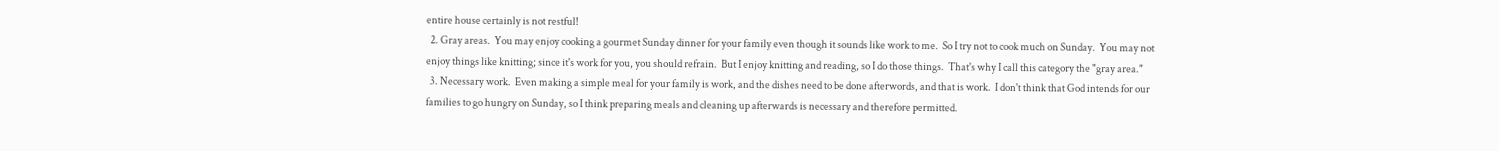entire house certainly is not restful!
  2. Gray areas.  You may enjoy cooking a gourmet Sunday dinner for your family even though it sounds like work to me.  So I try not to cook much on Sunday.  You may not enjoy things like knitting; since it's work for you, you should refrain.  But I enjoy knitting and reading, so I do those things.  That's why I call this category the "gray area."
  3. Necessary work.  Even making a simple meal for your family is work, and the dishes need to be done afterwords, and that is work.  I don't think that God intends for our families to go hungry on Sunday, so I think preparing meals and cleaning up afterwards is necessary and therefore permitted.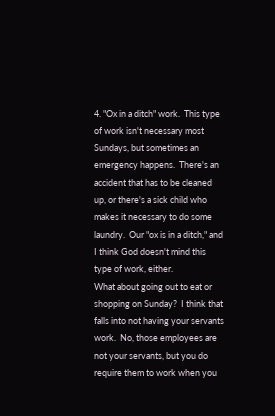4. "Ox in a ditch" work.  This type of work isn't necessary most Sundays, but sometimes an emergency happens.  There's an accident that has to be cleaned up, or there's a sick child who makes it necessary to do some laundry.  Our "ox is in a ditch," and I think God doesn't mind this type of work, either.
What about going out to eat or shopping on Sunday?  I think that falls into not having your servants work.  No, those employees are not your servants, but you do require them to work when you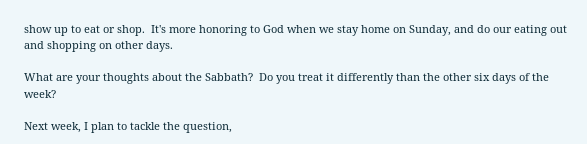show up to eat or shop.  It's more honoring to God when we stay home on Sunday, and do our eating out and shopping on other days.

What are your thoughts about the Sabbath?  Do you treat it differently than the other six days of the week?

Next week, I plan to tackle the question,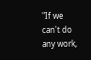"If we can't do any work,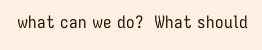what can we do?  What should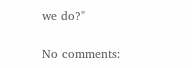we do?"

No comments: